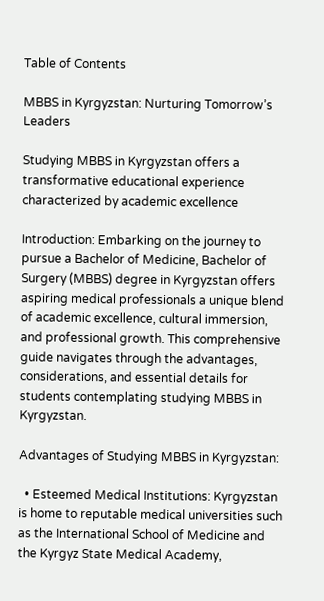Table of Contents

MBBS in Kyrgyzstan: Nurturing Tomorrow’s Leaders

Studying MBBS in Kyrgyzstan offers a transformative educational experience characterized by academic excellence

Introduction: Embarking on the journey to pursue a Bachelor of Medicine, Bachelor of Surgery (MBBS) degree in Kyrgyzstan offers aspiring medical professionals a unique blend of academic excellence, cultural immersion, and professional growth. This comprehensive guide navigates through the advantages, considerations, and essential details for students contemplating studying MBBS in Kyrgyzstan.

Advantages of Studying MBBS in Kyrgyzstan:

  • Esteemed Medical Institutions: Kyrgyzstan is home to reputable medical universities such as the International School of Medicine and the Kyrgyz State Medical Academy,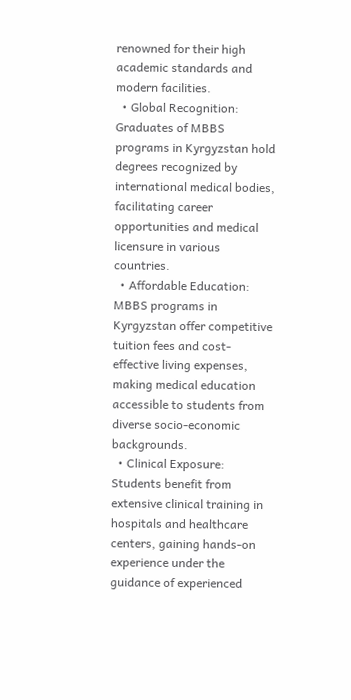renowned for their high academic standards and modern facilities.
  • Global Recognition: Graduates of MBBS programs in Kyrgyzstan hold degrees recognized by international medical bodies, facilitating career opportunities and medical licensure in various countries.
  • Affordable Education: MBBS programs in Kyrgyzstan offer competitive tuition fees and cost-effective living expenses, making medical education accessible to students from diverse socio-economic backgrounds.
  • Clinical Exposure: Students benefit from extensive clinical training in hospitals and healthcare centers, gaining hands-on experience under the guidance of experienced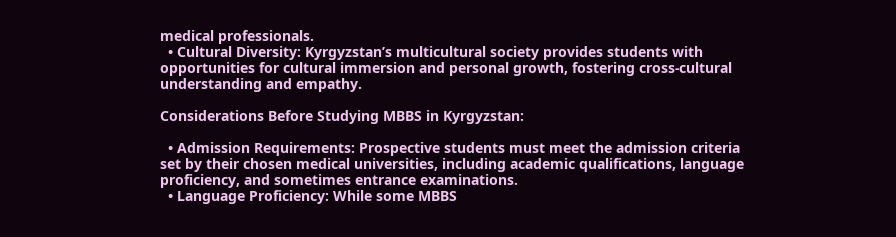medical professionals.
  • Cultural Diversity: Kyrgyzstan’s multicultural society provides students with opportunities for cultural immersion and personal growth, fostering cross-cultural understanding and empathy.

Considerations Before Studying MBBS in Kyrgyzstan:

  • Admission Requirements: Prospective students must meet the admission criteria set by their chosen medical universities, including academic qualifications, language proficiency, and sometimes entrance examinations.
  • Language Proficiency: While some MBBS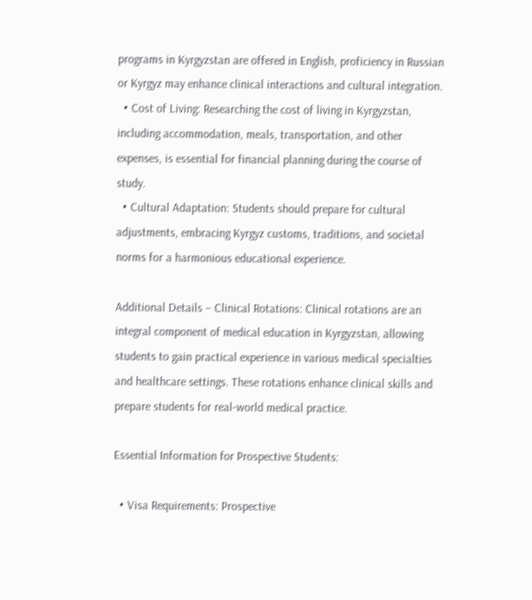programs in Kyrgyzstan are offered in English, proficiency in Russian or Kyrgyz may enhance clinical interactions and cultural integration.
  • Cost of Living: Researching the cost of living in Kyrgyzstan, including accommodation, meals, transportation, and other expenses, is essential for financial planning during the course of study.
  • Cultural Adaptation: Students should prepare for cultural adjustments, embracing Kyrgyz customs, traditions, and societal norms for a harmonious educational experience.

Additional Details – Clinical Rotations: Clinical rotations are an integral component of medical education in Kyrgyzstan, allowing students to gain practical experience in various medical specialties and healthcare settings. These rotations enhance clinical skills and prepare students for real-world medical practice.

Essential Information for Prospective Students:

  • Visa Requirements: Prospective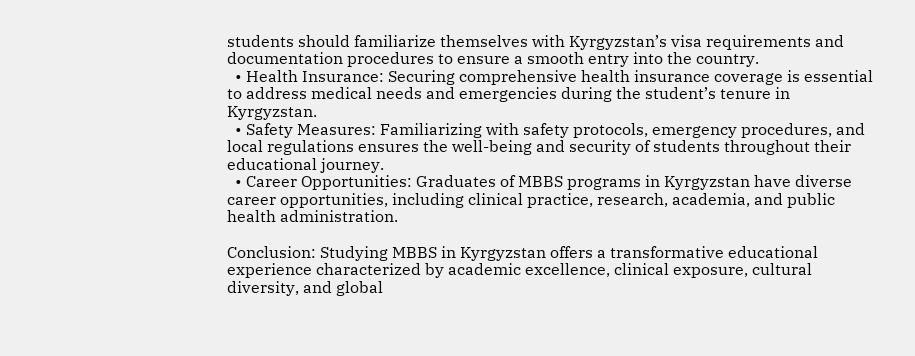students should familiarize themselves with Kyrgyzstan’s visa requirements and documentation procedures to ensure a smooth entry into the country.
  • Health Insurance: Securing comprehensive health insurance coverage is essential to address medical needs and emergencies during the student’s tenure in Kyrgyzstan.
  • Safety Measures: Familiarizing with safety protocols, emergency procedures, and local regulations ensures the well-being and security of students throughout their educational journey.
  • Career Opportunities: Graduates of MBBS programs in Kyrgyzstan have diverse career opportunities, including clinical practice, research, academia, and public health administration.

Conclusion: Studying MBBS in Kyrgyzstan offers a transformative educational experience characterized by academic excellence, clinical exposure, cultural diversity, and global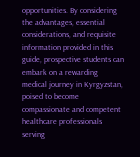opportunities. By considering the advantages, essential considerations, and requisite information provided in this guide, prospective students can embark on a rewarding medical journey in Kyrgyzstan, poised to become compassionate and competent healthcare professionals serving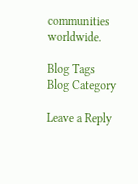communities worldwide.

Blog Tags
Blog Category

Leave a Reply